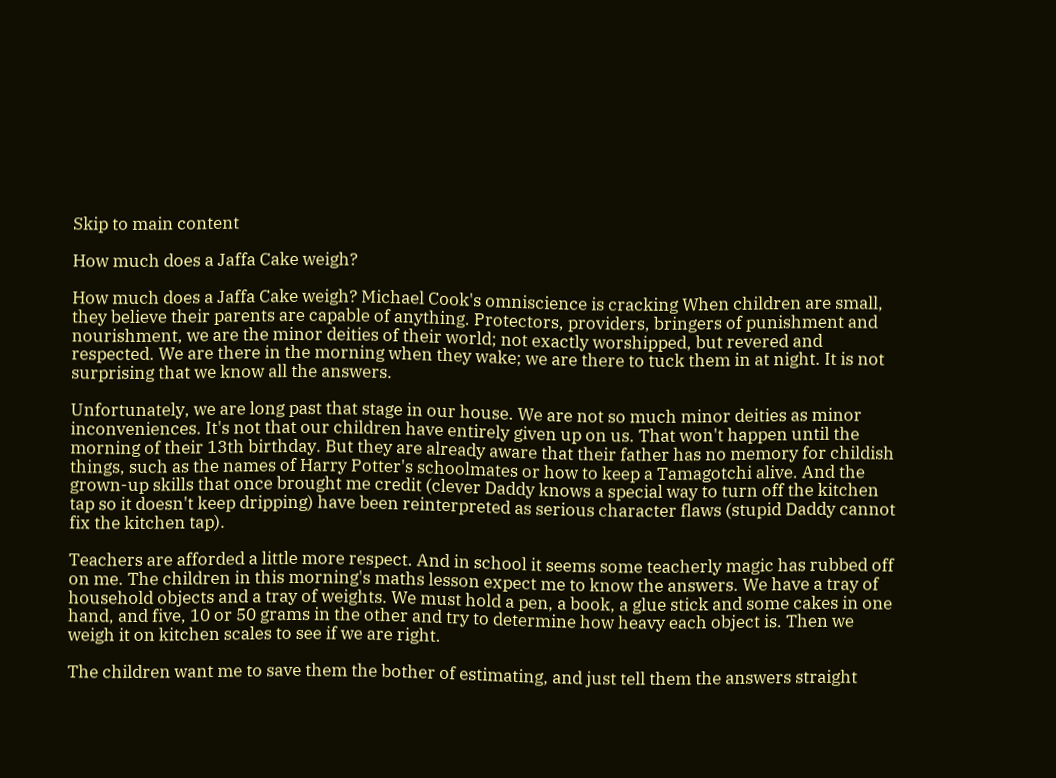Skip to main content

How much does a Jaffa Cake weigh?

How much does a Jaffa Cake weigh? Michael Cook's omniscience is cracking When children are small, they believe their parents are capable of anything. Protectors, providers, bringers of punishment and nourishment, we are the minor deities of their world; not exactly worshipped, but revered and respected. We are there in the morning when they wake; we are there to tuck them in at night. It is not surprising that we know all the answers.

Unfortunately, we are long past that stage in our house. We are not so much minor deities as minor inconveniences. It's not that our children have entirely given up on us. That won't happen until the morning of their 13th birthday. But they are already aware that their father has no memory for childish things, such as the names of Harry Potter's schoolmates or how to keep a Tamagotchi alive. And the grown-up skills that once brought me credit (clever Daddy knows a special way to turn off the kitchen tap so it doesn't keep dripping) have been reinterpreted as serious character flaws (stupid Daddy cannot fix the kitchen tap).

Teachers are afforded a little more respect. And in school it seems some teacherly magic has rubbed off on me. The children in this morning's maths lesson expect me to know the answers. We have a tray of household objects and a tray of weights. We must hold a pen, a book, a glue stick and some cakes in one hand, and five, 10 or 50 grams in the other and try to determine how heavy each object is. Then we weigh it on kitchen scales to see if we are right.

The children want me to save them the bother of estimating, and just tell them the answers straight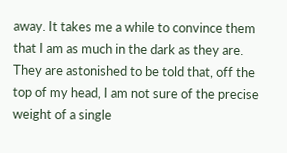away. It takes me a while to convince them that I am as much in the dark as they are. They are astonished to be told that, off the top of my head, I am not sure of the precise weight of a single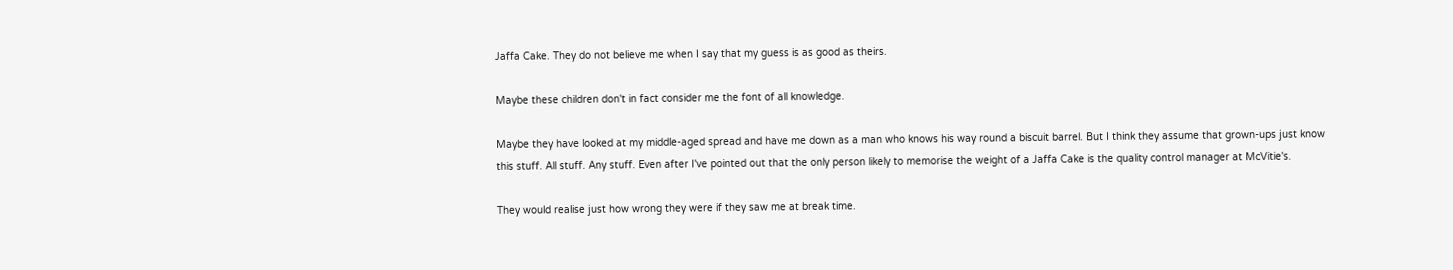Jaffa Cake. They do not believe me when I say that my guess is as good as theirs.

Maybe these children don't in fact consider me the font of all knowledge.

Maybe they have looked at my middle-aged spread and have me down as a man who knows his way round a biscuit barrel. But I think they assume that grown-ups just know this stuff. All stuff. Any stuff. Even after I've pointed out that the only person likely to memorise the weight of a Jaffa Cake is the quality control manager at McVitie's.

They would realise just how wrong they were if they saw me at break time.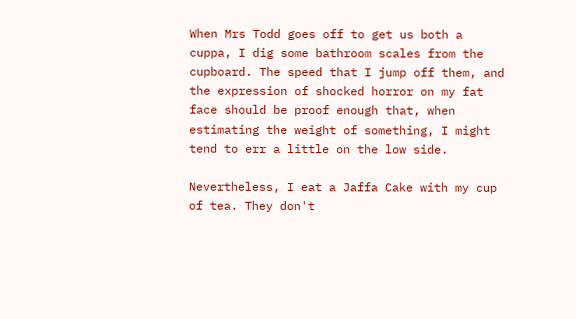When Mrs Todd goes off to get us both a cuppa, I dig some bathroom scales from the cupboard. The speed that I jump off them, and the expression of shocked horror on my fat face should be proof enough that, when estimating the weight of something, I might tend to err a little on the low side.

Nevertheless, I eat a Jaffa Cake with my cup of tea. They don't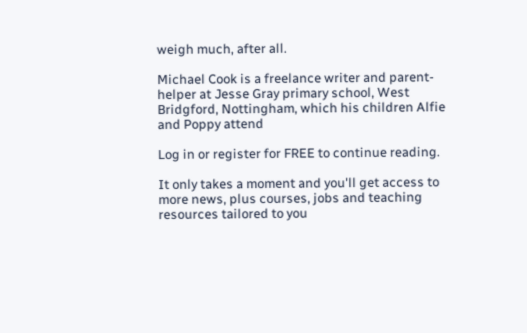weigh much, after all.

Michael Cook is a freelance writer and parent-helper at Jesse Gray primary school, West Bridgford, Nottingham, which his children Alfie and Poppy attend

Log in or register for FREE to continue reading.

It only takes a moment and you'll get access to more news, plus courses, jobs and teaching resources tailored to you